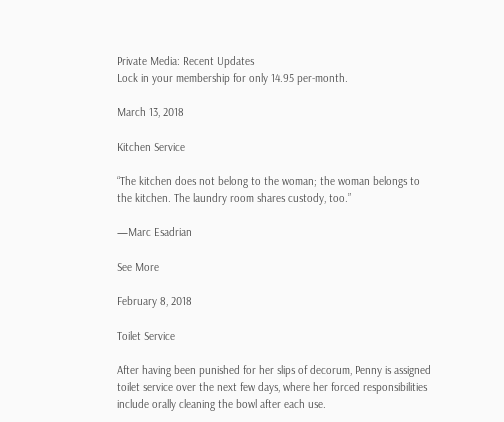Private Media: Recent Updates
Lock in your membership for only 14.95 per-month.

March 13, 2018

Kitchen Service

“The kitchen does not belong to the woman; the woman belongs to the kitchen. The laundry room shares custody, too.”

—Marc Esadrian

See More

February 8, 2018

Toilet Service

After having been punished for her slips of decorum, Penny is assigned toilet service over the next few days, where her forced responsibilities include orally cleaning the bowl after each use.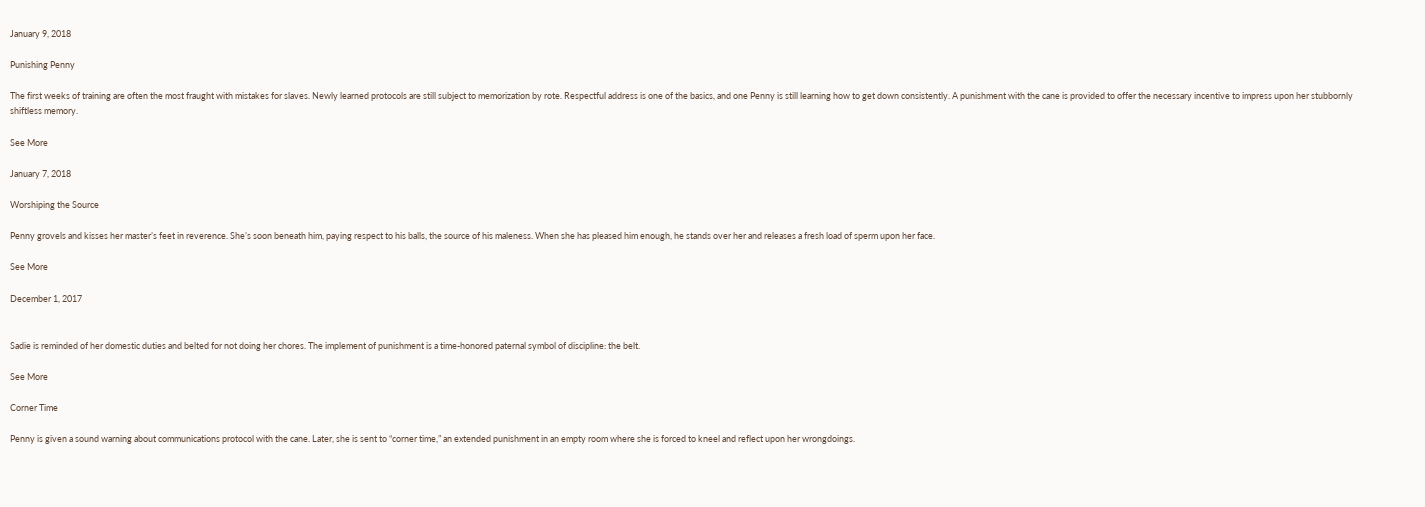January 9, 2018

Punishing Penny

The first weeks of training are often the most fraught with mistakes for slaves. Newly learned protocols are still subject to memorization by rote. Respectful address is one of the basics, and one Penny is still learning how to get down consistently. A punishment with the cane is provided to offer the necessary incentive to impress upon her stubbornly shiftless memory.

See More

January 7, 2018

Worshiping the Source

Penny grovels and kisses her master’s feet in reverence. She’s soon beneath him, paying respect to his balls, the source of his maleness. When she has pleased him enough, he stands over her and releases a fresh load of sperm upon her face.

See More

December 1, 2017


Sadie is reminded of her domestic duties and belted for not doing her chores. The implement of punishment is a time-honored paternal symbol of discipline: the belt.

See More

Corner Time

Penny is given a sound warning about communications protocol with the cane. Later, she is sent to “corner time,” an extended punishment in an empty room where she is forced to kneel and reflect upon her wrongdoings.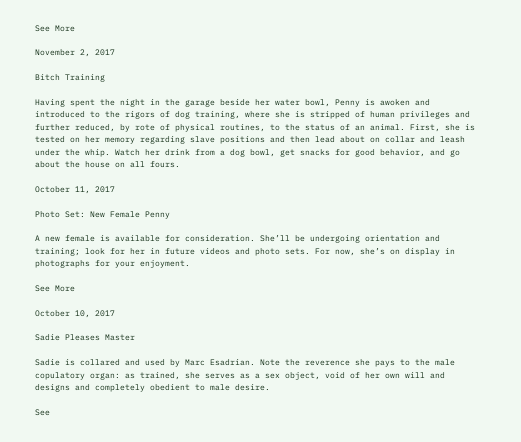See More

November 2, 2017

Bitch Training

Having spent the night in the garage beside her water bowl, Penny is awoken and introduced to the rigors of dog training, where she is stripped of human privileges and further reduced, by rote of physical routines, to the status of an animal. First, she is tested on her memory regarding slave positions and then lead about on collar and leash under the whip. Watch her drink from a dog bowl, get snacks for good behavior, and go about the house on all fours.

October 11, 2017

Photo Set: New Female Penny

A new female is available for consideration. She’ll be undergoing orientation and training; look for her in future videos and photo sets. For now, she’s on display in photographs for your enjoyment.

See More

October 10, 2017

Sadie Pleases Master

Sadie is collared and used by Marc Esadrian. Note the reverence she pays to the male copulatory organ: as trained, she serves as a sex object, void of her own will and designs and completely obedient to male desire.

See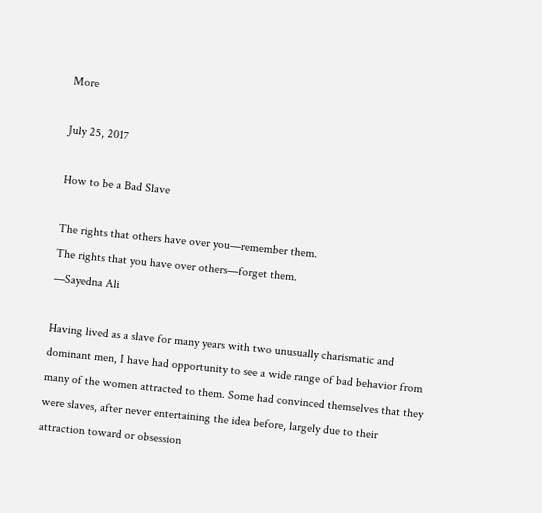More

July 25, 2017

How to be a Bad Slave

The rights that others have over you—remember them.
The rights that you have over others—forget them.
—Sayedna Ali

Having lived as a slave for many years with two unusually charismatic and dominant men, I have had opportunity to see a wide range of bad behavior from many of the women attracted to them. Some had convinced themselves that they were slaves, after never entertaining the idea before, largely due to their attraction toward or obsession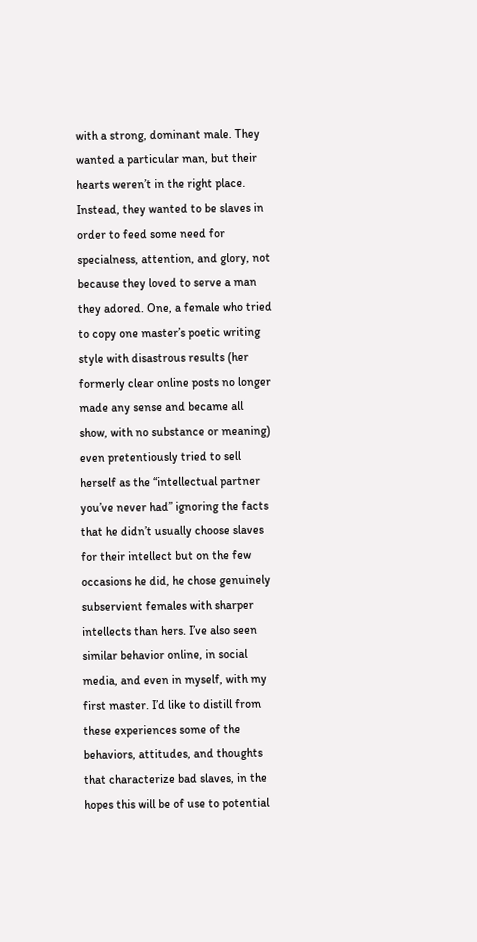with a strong, dominant male. They wanted a particular man, but their hearts weren’t in the right place. Instead, they wanted to be slaves in order to feed some need for specialness, attention, and glory, not because they loved to serve a man they adored. One, a female who tried to copy one master’s poetic writing style with disastrous results (her formerly clear online posts no longer made any sense and became all show, with no substance or meaning) even pretentiously tried to sell herself as the “intellectual partner you’ve never had” ignoring the facts that he didn’t usually choose slaves for their intellect but on the few occasions he did, he chose genuinely subservient females with sharper intellects than hers. I’ve also seen similar behavior online, in social media, and even in myself, with my first master. I’d like to distill from these experiences some of the behaviors, attitudes, and thoughts that characterize bad slaves, in the hopes this will be of use to potential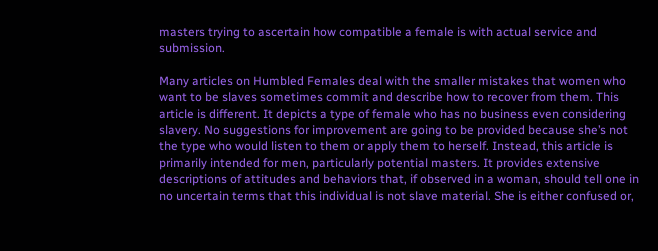masters trying to ascertain how compatible a female is with actual service and submission.

Many articles on Humbled Females deal with the smaller mistakes that women who want to be slaves sometimes commit and describe how to recover from them. This article is different. It depicts a type of female who has no business even considering slavery. No suggestions for improvement are going to be provided because she’s not the type who would listen to them or apply them to herself. Instead, this article is primarily intended for men, particularly potential masters. It provides extensive descriptions of attitudes and behaviors that, if observed in a woman, should tell one in no uncertain terms that this individual is not slave material. She is either confused or,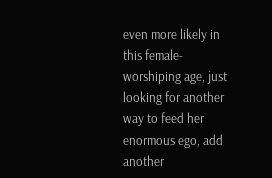even more likely in this female-worshiping age, just looking for another way to feed her enormous ego, add another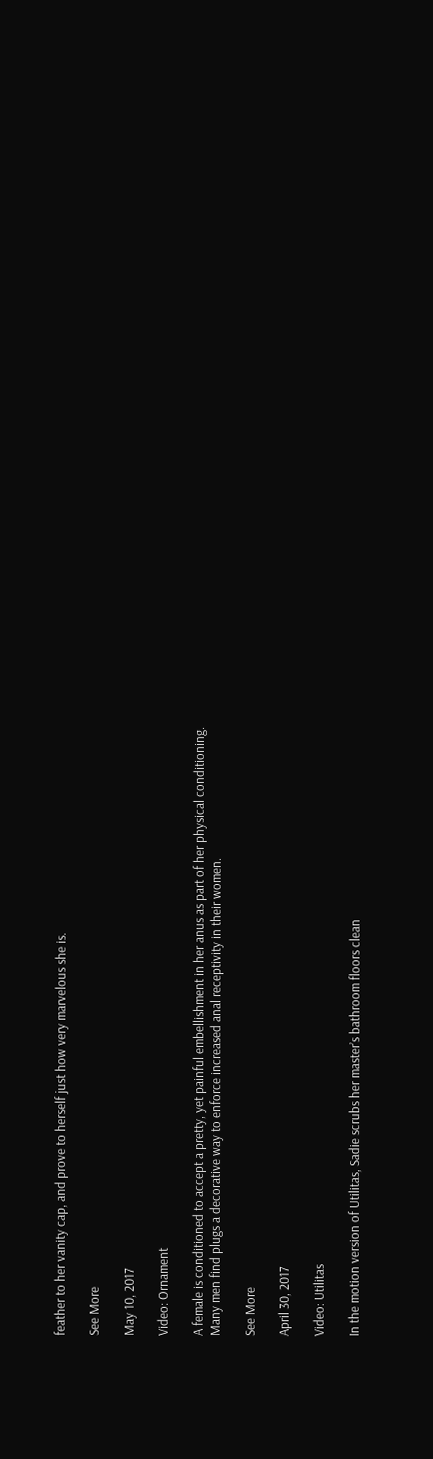feather to her vanity cap, and prove to herself just how very marvelous she is.

See More

May 10, 2017

Video: Ornament

A female is conditioned to accept a pretty, yet painful embellishment in her anus as part of her physical conditioning. Many men find plugs a decorative way to enforce increased anal receptivity in their women.

See More

April 30, 2017

Video: Utilitas

In the motion version of Utilitas, Sadie scrubs her master’s bathroom floors clean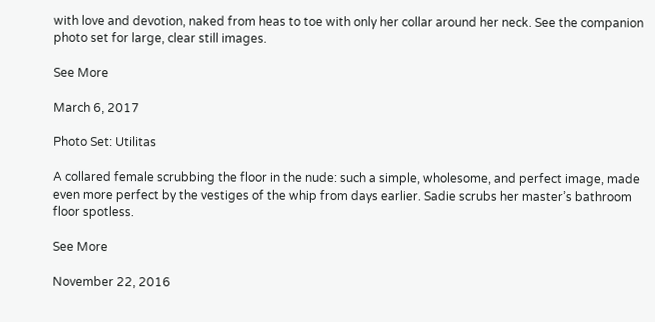with love and devotion, naked from heas to toe with only her collar around her neck. See the companion photo set for large, clear still images.

See More

March 6, 2017

Photo Set: Utilitas

A collared female scrubbing the floor in the nude: such a simple, wholesome, and perfect image, made even more perfect by the vestiges of the whip from days earlier. Sadie scrubs her master’s bathroom floor spotless.

See More

November 22, 2016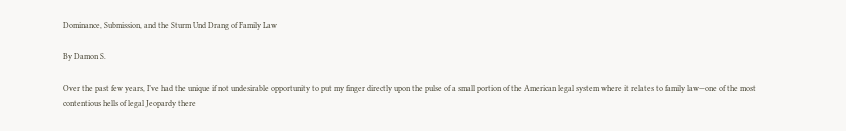Dominance, Submission, and the Sturm Und Drang of Family Law

By Damon S.

Over the past few years, I’ve had the unique if not undesirable opportunity to put my finger directly upon the pulse of a small portion of the American legal system where it relates to family law—one of the most contentious hells of legal Jeopardy there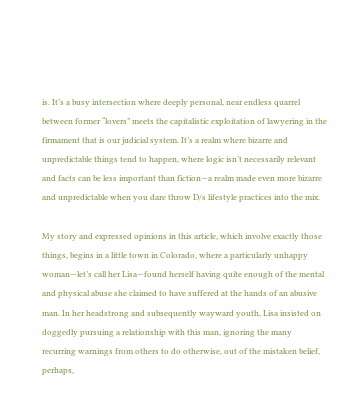is. It’s a busy intersection where deeply personal, near endless quarrel between former “lovers” meets the capitalistic exploitation of lawyering in the firmament that is our judicial system. It’s a realm where bizarre and unpredictable things tend to happen, where logic isn’t necessarily relevant and facts can be less important than fiction—a realm made even more bizarre and unpredictable when you dare throw D/s lifestyle practices into the mix.

My story and expressed opinions in this article, which involve exactly those things, begins in a little town in Colorado, where a particularly unhappy woman—let’s call her Lisa—found herself having quite enough of the mental and physical abuse she claimed to have suffered at the hands of an abusive man. In her headstrong and subsequently wayward youth, Lisa insisted on doggedly pursuing a relationship with this man, ignoring the many recurring warnings from others to do otherwise, out of the mistaken belief, perhaps,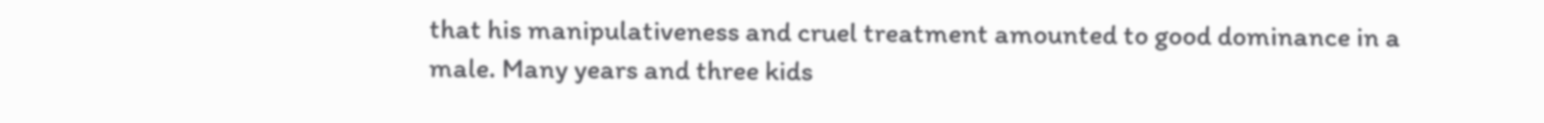that his manipulativeness and cruel treatment amounted to good dominance in a male. Many years and three kids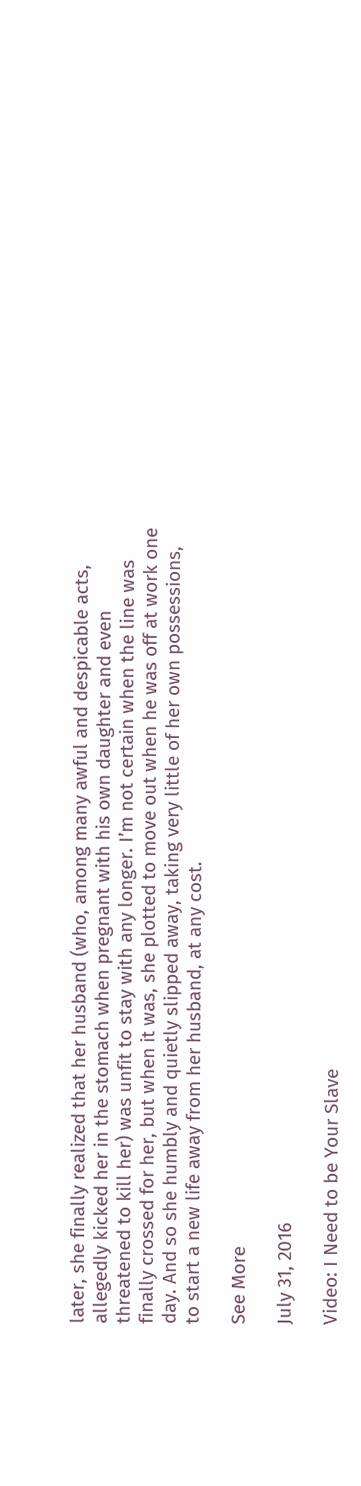later, she finally realized that her husband (who, among many awful and despicable acts, allegedly kicked her in the stomach when pregnant with his own daughter and even threatened to kill her) was unfit to stay with any longer. I’m not certain when the line was finally crossed for her, but when it was, she plotted to move out when he was off at work one day. And so she humbly and quietly slipped away, taking very little of her own possessions, to start a new life away from her husband, at any cost.

See More

July 31, 2016

Video: I Need to be Your Slave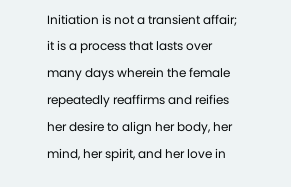Initiation is not a transient affair; it is a process that lasts over many days wherein the female repeatedly reaffirms and reifies her desire to align her body, her mind, her spirit, and her love in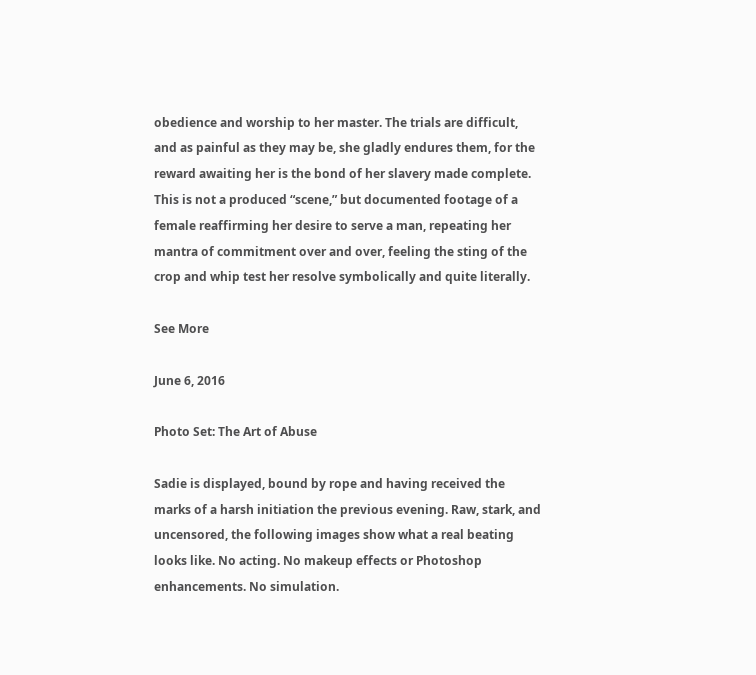obedience and worship to her master. The trials are difficult, and as painful as they may be, she gladly endures them, for the reward awaiting her is the bond of her slavery made complete. This is not a produced “scene,” but documented footage of a female reaffirming her desire to serve a man, repeating her mantra of commitment over and over, feeling the sting of the crop and whip test her resolve symbolically and quite literally.

See More

June 6, 2016

Photo Set: The Art of Abuse

Sadie is displayed, bound by rope and having received the marks of a harsh initiation the previous evening. Raw, stark, and uncensored, the following images show what a real beating looks like. No acting. No makeup effects or Photoshop enhancements. No simulation.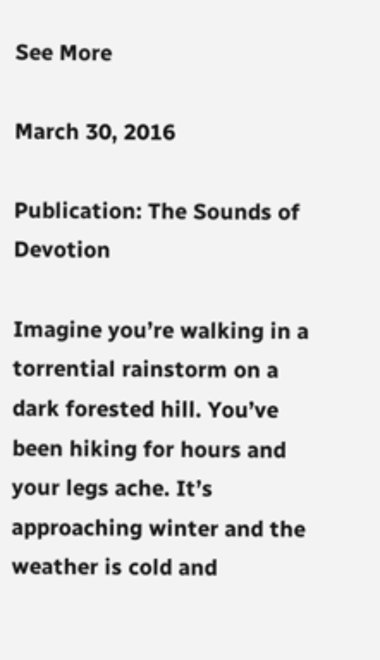See More

March 30, 2016

Publication: The Sounds of Devotion

Imagine you’re walking in a torrential rainstorm on a dark forested hill. You’ve been hiking for hours and your legs ache. It’s approaching winter and the weather is cold and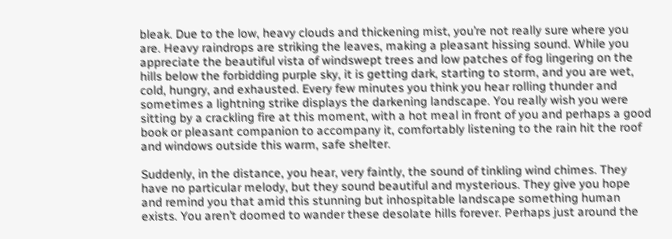bleak. Due to the low, heavy clouds and thickening mist, you’re not really sure where you are. Heavy raindrops are striking the leaves, making a pleasant hissing sound. While you appreciate the beautiful vista of windswept trees and low patches of fog lingering on the hills below the forbidding purple sky, it is getting dark, starting to storm, and you are wet, cold, hungry, and exhausted. Every few minutes you think you hear rolling thunder and sometimes a lightning strike displays the darkening landscape. You really wish you were sitting by a crackling fire at this moment, with a hot meal in front of you and perhaps a good book or pleasant companion to accompany it, comfortably listening to the rain hit the roof and windows outside this warm, safe shelter.

Suddenly, in the distance, you hear, very faintly, the sound of tinkling wind chimes. They have no particular melody, but they sound beautiful and mysterious. They give you hope and remind you that amid this stunning but inhospitable landscape something human exists. You aren’t doomed to wander these desolate hills forever. Perhaps just around the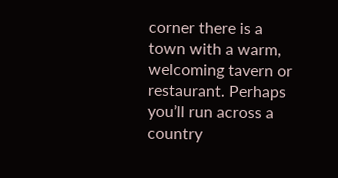corner there is a town with a warm, welcoming tavern or restaurant. Perhaps you’ll run across a country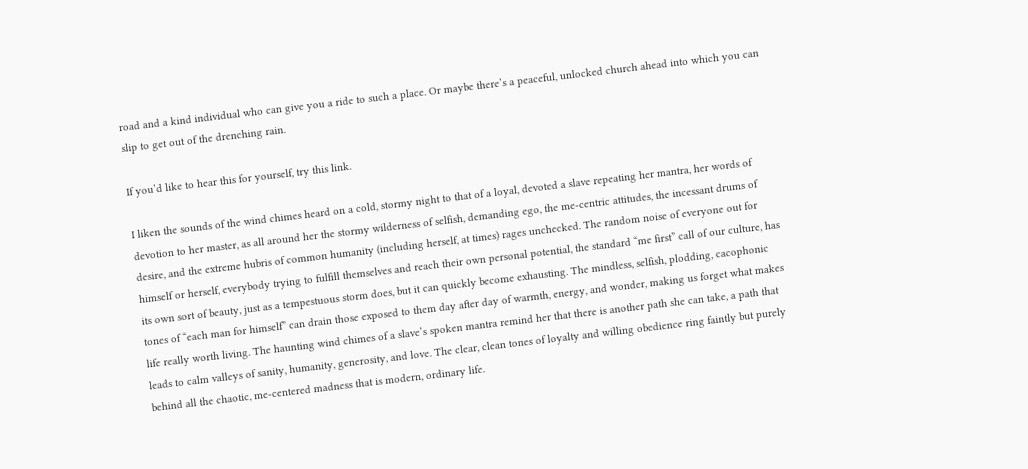road and a kind individual who can give you a ride to such a place. Or maybe there’s a peaceful, unlocked church ahead into which you can slip to get out of the drenching rain.

If you’d like to hear this for yourself, try this link.

I liken the sounds of the wind chimes heard on a cold, stormy night to that of a loyal, devoted a slave repeating her mantra, her words of devotion to her master, as all around her the stormy wilderness of selfish, demanding ego, the me-centric attitudes, the incessant drums of desire, and the extreme hubris of common humanity (including herself, at times) rages unchecked. The random noise of everyone out for himself or herself, everybody trying to fulfill themselves and reach their own personal potential, the standard “me first” call of our culture, has its own sort of beauty, just as a tempestuous storm does, but it can quickly become exhausting. The mindless, selfish, plodding, cacophonic tones of “each man for himself” can drain those exposed to them day after day of warmth, energy, and wonder, making us forget what makes life really worth living. The haunting wind chimes of a slave’s spoken mantra remind her that there is another path she can take, a path that leads to calm valleys of sanity, humanity, generosity, and love. The clear, clean tones of loyalty and willing obedience ring faintly but purely behind all the chaotic, me-centered madness that is modern, ordinary life.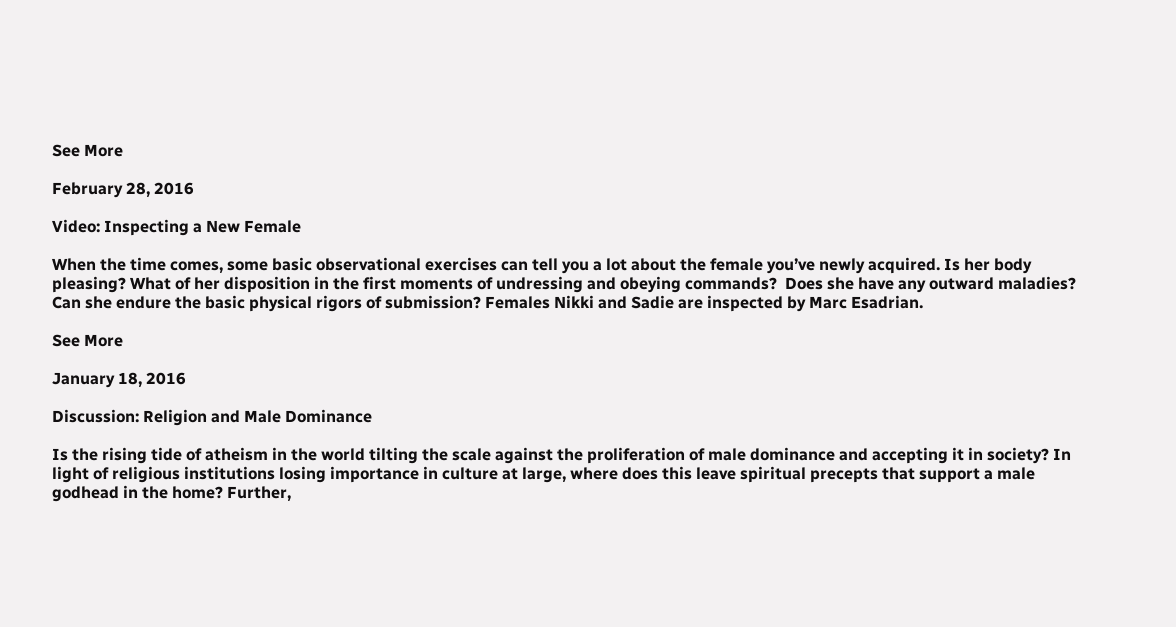See More

February 28, 2016

Video: Inspecting a New Female

When the time comes, some basic observational exercises can tell you a lot about the female you’ve newly acquired. Is her body pleasing? What of her disposition in the first moments of undressing and obeying commands?  Does she have any outward maladies? Can she endure the basic physical rigors of submission? Females Nikki and Sadie are inspected by Marc Esadrian.

See More

January 18, 2016

Discussion: Religion and Male Dominance

Is the rising tide of atheism in the world tilting the scale against the proliferation of male dominance and accepting it in society? In light of religious institutions losing importance in culture at large, where does this leave spiritual precepts that support a male godhead in the home? Further,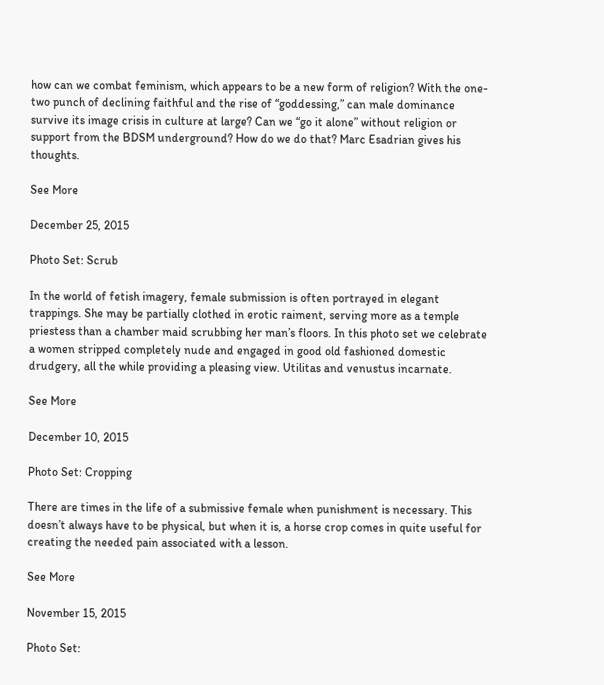how can we combat feminism, which appears to be a new form of religion? With the one-two punch of declining faithful and the rise of “goddessing,” can male dominance survive its image crisis in culture at large? Can we “go it alone” without religion or support from the BDSM underground? How do we do that? Marc Esadrian gives his thoughts.

See More

December 25, 2015

Photo Set: Scrub

In the world of fetish imagery, female submission is often portrayed in elegant trappings. She may be partially clothed in erotic raiment, serving more as a temple priestess than a chamber maid scrubbing her man’s floors. In this photo set we celebrate a women stripped completely nude and engaged in good old fashioned domestic drudgery, all the while providing a pleasing view. Utilitas and venustus incarnate.

See More

December 10, 2015

Photo Set: Cropping

There are times in the life of a submissive female when punishment is necessary. This doesn’t always have to be physical, but when it is, a horse crop comes in quite useful for creating the needed pain associated with a lesson.

See More

November 15, 2015

Photo Set: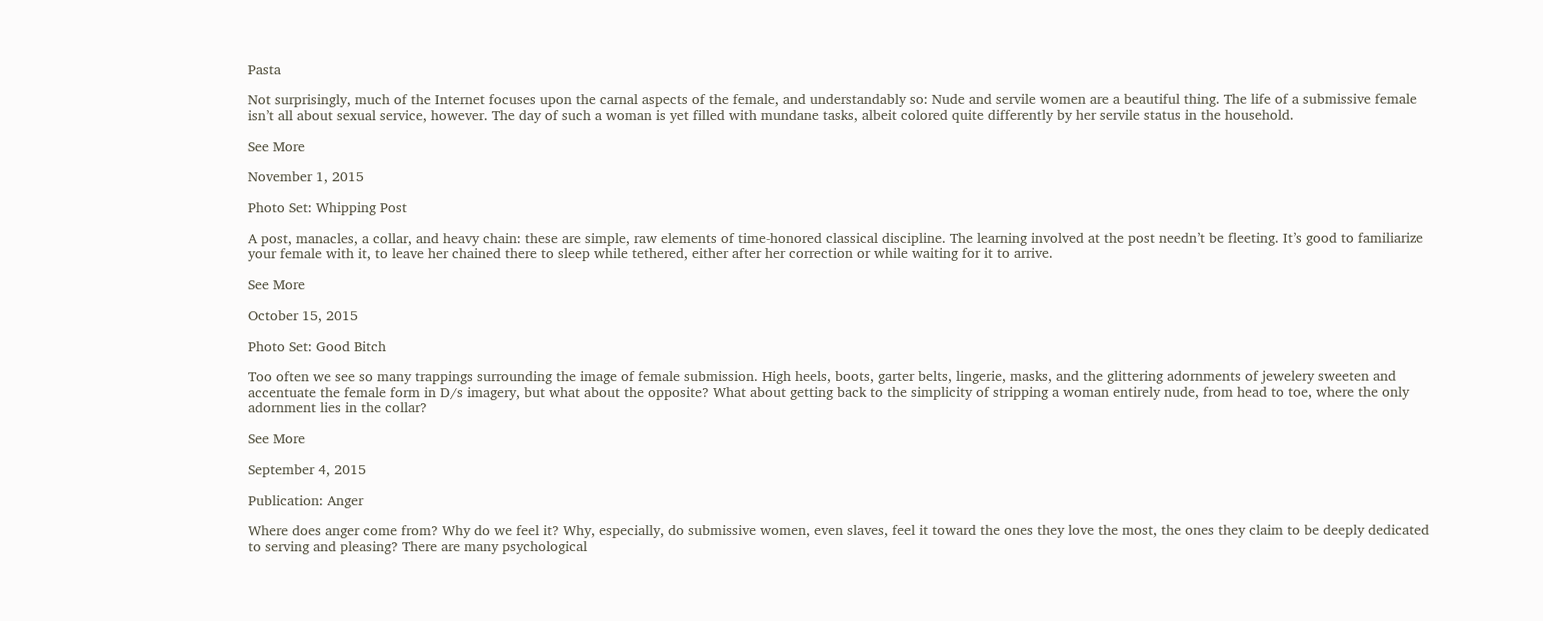Pasta

Not surprisingly, much of the Internet focuses upon the carnal aspects of the female, and understandably so: Nude and servile women are a beautiful thing. The life of a submissive female isn’t all about sexual service, however. The day of such a woman is yet filled with mundane tasks, albeit colored quite differently by her servile status in the household.

See More

November 1, 2015

Photo Set: Whipping Post

A post, manacles, a collar, and heavy chain: these are simple, raw elements of time-honored classical discipline. The learning involved at the post needn’t be fleeting. It’s good to familiarize your female with it, to leave her chained there to sleep while tethered, either after her correction or while waiting for it to arrive.

See More

October 15, 2015

Photo Set: Good Bitch

Too often we see so many trappings surrounding the image of female submission. High heels, boots, garter belts, lingerie, masks, and the glittering adornments of jewelery sweeten and accentuate the female form in D/s imagery, but what about the opposite? What about getting back to the simplicity of stripping a woman entirely nude, from head to toe, where the only adornment lies in the collar?

See More

September 4, 2015

Publication: Anger

Where does anger come from? Why do we feel it? Why, especially, do submissive women, even slaves, feel it toward the ones they love the most, the ones they claim to be deeply dedicated to serving and pleasing? There are many psychological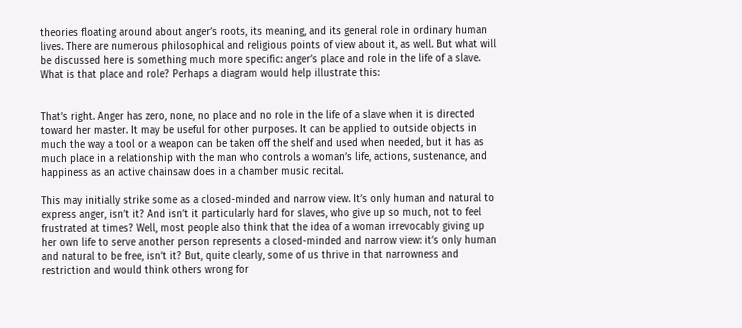theories floating around about anger’s roots, its meaning, and its general role in ordinary human lives. There are numerous philosophical and religious points of view about it, as well. But what will be discussed here is something much more specific: anger’s place and role in the life of a slave. What is that place and role? Perhaps a diagram would help illustrate this:


That’s right. Anger has zero, none, no place and no role in the life of a slave when it is directed toward her master. It may be useful for other purposes. It can be applied to outside objects in much the way a tool or a weapon can be taken off the shelf and used when needed, but it has as much place in a relationship with the man who controls a woman’s life, actions, sustenance, and happiness as an active chainsaw does in a chamber music recital.

This may initially strike some as a closed-minded and narrow view. It’s only human and natural to express anger, isn’t it? And isn’t it particularly hard for slaves, who give up so much, not to feel frustrated at times? Well, most people also think that the idea of a woman irrevocably giving up her own life to serve another person represents a closed-minded and narrow view: it’s only human and natural to be free, isn’t it? But, quite clearly, some of us thrive in that narrowness and restriction and would think others wrong for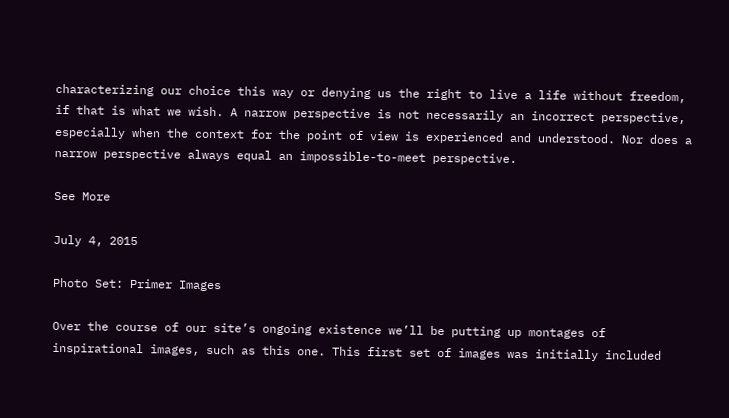characterizing our choice this way or denying us the right to live a life without freedom, if that is what we wish. A narrow perspective is not necessarily an incorrect perspective, especially when the context for the point of view is experienced and understood. Nor does a narrow perspective always equal an impossible-to-meet perspective.

See More

July 4, 2015

Photo Set: Primer Images

Over the course of our site’s ongoing existence we’ll be putting up montages of inspirational images, such as this one. This first set of images was initially included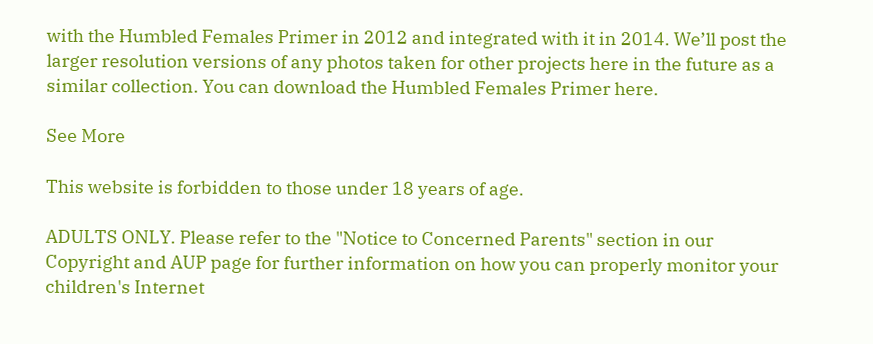with the Humbled Females Primer in 2012 and integrated with it in 2014. We’ll post the larger resolution versions of any photos taken for other projects here in the future as a similar collection. You can download the Humbled Females Primer here.

See More

This website is forbidden to those under 18 years of age.

ADULTS ONLY. Please refer to the "Notice to Concerned Parents" section in our Copyright and AUP page for further information on how you can properly monitor your children's Internet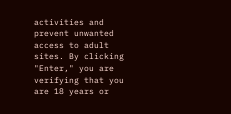activities and prevent unwanted access to adult sites. By clicking "Enter," you are verifying that you are 18 years or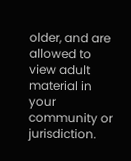older, and are allowed to view adult material in your community or jurisdiction.